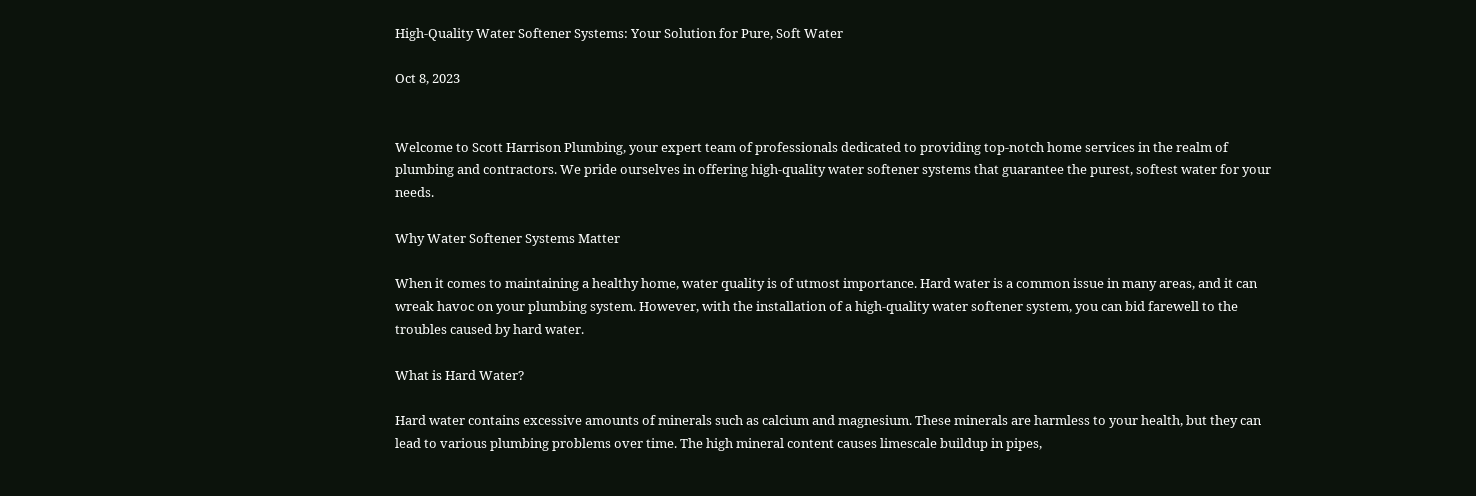High-Quality Water Softener Systems: Your Solution for Pure, Soft Water

Oct 8, 2023


Welcome to Scott Harrison Plumbing, your expert team of professionals dedicated to providing top-notch home services in the realm of plumbing and contractors. We pride ourselves in offering high-quality water softener systems that guarantee the purest, softest water for your needs.

Why Water Softener Systems Matter

When it comes to maintaining a healthy home, water quality is of utmost importance. Hard water is a common issue in many areas, and it can wreak havoc on your plumbing system. However, with the installation of a high-quality water softener system, you can bid farewell to the troubles caused by hard water.

What is Hard Water?

Hard water contains excessive amounts of minerals such as calcium and magnesium. These minerals are harmless to your health, but they can lead to various plumbing problems over time. The high mineral content causes limescale buildup in pipes,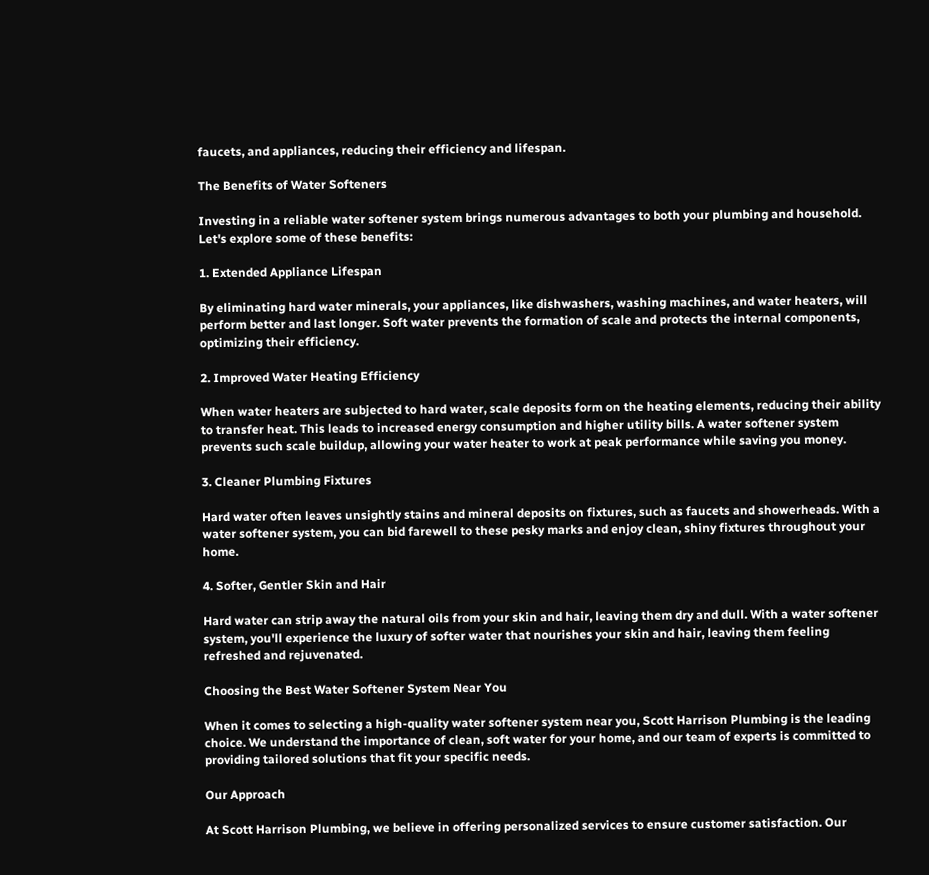faucets, and appliances, reducing their efficiency and lifespan.

The Benefits of Water Softeners

Investing in a reliable water softener system brings numerous advantages to both your plumbing and household. Let's explore some of these benefits:

1. Extended Appliance Lifespan

By eliminating hard water minerals, your appliances, like dishwashers, washing machines, and water heaters, will perform better and last longer. Soft water prevents the formation of scale and protects the internal components, optimizing their efficiency.

2. Improved Water Heating Efficiency

When water heaters are subjected to hard water, scale deposits form on the heating elements, reducing their ability to transfer heat. This leads to increased energy consumption and higher utility bills. A water softener system prevents such scale buildup, allowing your water heater to work at peak performance while saving you money.

3. Cleaner Plumbing Fixtures

Hard water often leaves unsightly stains and mineral deposits on fixtures, such as faucets and showerheads. With a water softener system, you can bid farewell to these pesky marks and enjoy clean, shiny fixtures throughout your home.

4. Softer, Gentler Skin and Hair

Hard water can strip away the natural oils from your skin and hair, leaving them dry and dull. With a water softener system, you'll experience the luxury of softer water that nourishes your skin and hair, leaving them feeling refreshed and rejuvenated.

Choosing the Best Water Softener System Near You

When it comes to selecting a high-quality water softener system near you, Scott Harrison Plumbing is the leading choice. We understand the importance of clean, soft water for your home, and our team of experts is committed to providing tailored solutions that fit your specific needs.

Our Approach

At Scott Harrison Plumbing, we believe in offering personalized services to ensure customer satisfaction. Our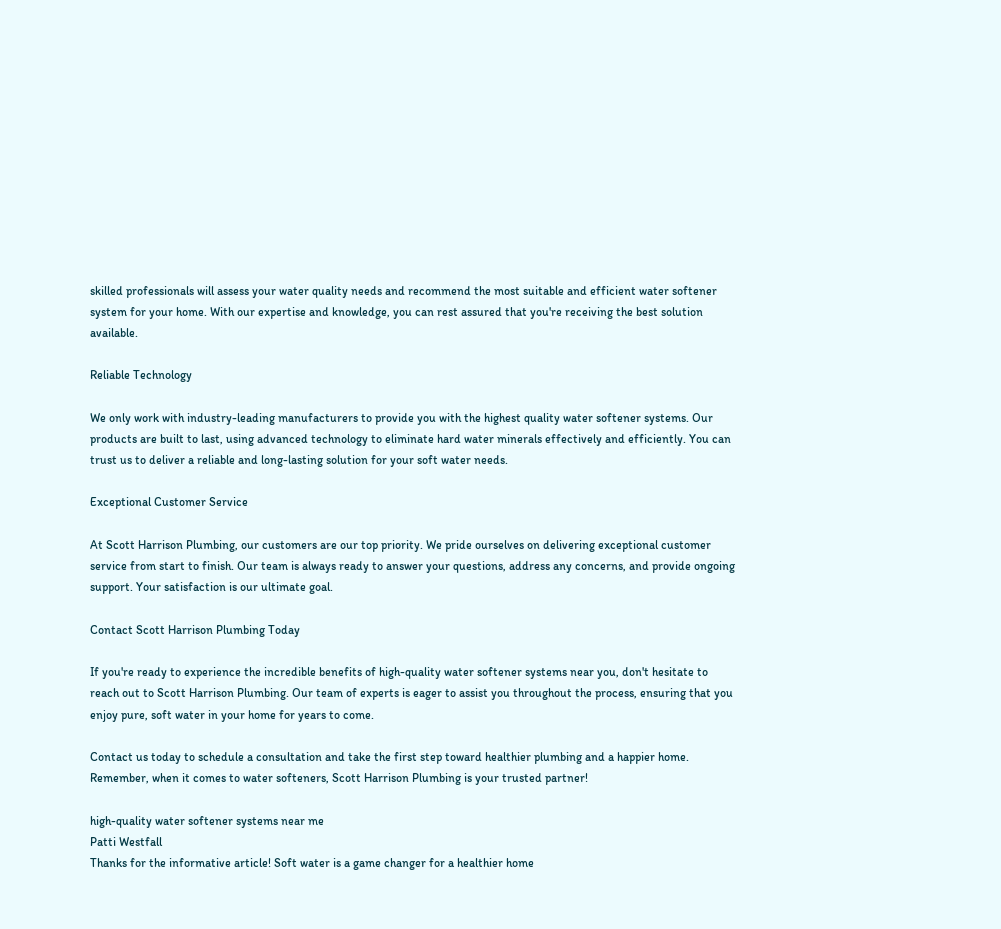skilled professionals will assess your water quality needs and recommend the most suitable and efficient water softener system for your home. With our expertise and knowledge, you can rest assured that you're receiving the best solution available.

Reliable Technology

We only work with industry-leading manufacturers to provide you with the highest quality water softener systems. Our products are built to last, using advanced technology to eliminate hard water minerals effectively and efficiently. You can trust us to deliver a reliable and long-lasting solution for your soft water needs.

Exceptional Customer Service

At Scott Harrison Plumbing, our customers are our top priority. We pride ourselves on delivering exceptional customer service from start to finish. Our team is always ready to answer your questions, address any concerns, and provide ongoing support. Your satisfaction is our ultimate goal.

Contact Scott Harrison Plumbing Today

If you're ready to experience the incredible benefits of high-quality water softener systems near you, don't hesitate to reach out to Scott Harrison Plumbing. Our team of experts is eager to assist you throughout the process, ensuring that you enjoy pure, soft water in your home for years to come.

Contact us today to schedule a consultation and take the first step toward healthier plumbing and a happier home. Remember, when it comes to water softeners, Scott Harrison Plumbing is your trusted partner!

high-quality water softener systems near me
Patti Westfall
Thanks for the informative article! Soft water is a game changer for a healthier home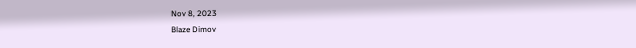Nov 8, 2023
Blaze Dimov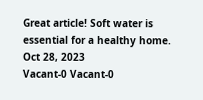Great article! Soft water is essential for a healthy home.
Oct 28, 2023
Vacant-0 Vacant-0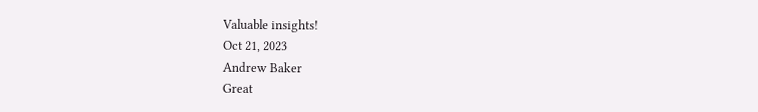Valuable insights!
Oct 21, 2023
Andrew Baker
Great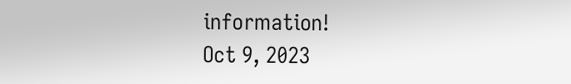information!
Oct 9, 2023